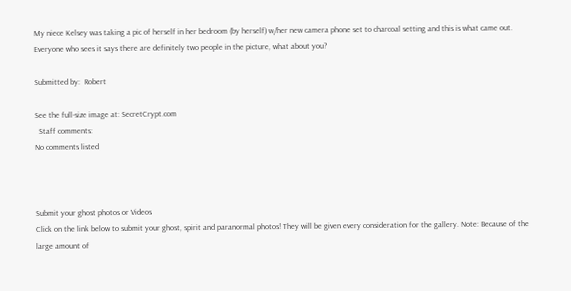My niece Kelsey was taking a pic of herself in her bedroom (by herself) w/her new camera phone set to charcoal setting and this is what came out.  Everyone who sees it says there are definitely two people in the picture, what about you?

Submitted by:  Robert

See the full-size image at: SecretCrypt.com
  Staff comments:
No comments listed



Submit your ghost photos or Videos
Click on the link below to submit your ghost, spirit and paranormal photos! They will be given every consideration for the gallery. Note: Because of the large amount of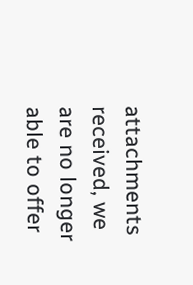attachments received, we are no longer able to offer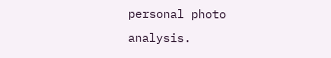personal photo analysis.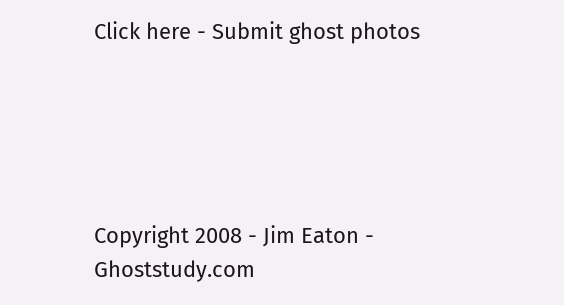Click here - Submit ghost photos





Copyright 2008 - Jim Eaton - Ghoststudy.com